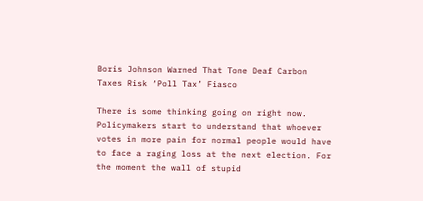Boris Johnson Warned That Tone Deaf Carbon Taxes Risk ‘Poll Tax’ Fiasco

There is some thinking going on right now. Policymakers start to understand that whoever votes in more pain for normal people would have to face a raging loss at the next election. For the moment the wall of stupid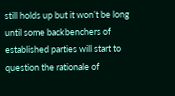still holds up but it won’t be long until some backbenchers of established parties will start to question the rationale of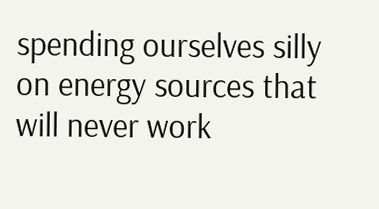spending ourselves silly on energy sources that will never work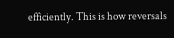efficiently. This is how reversals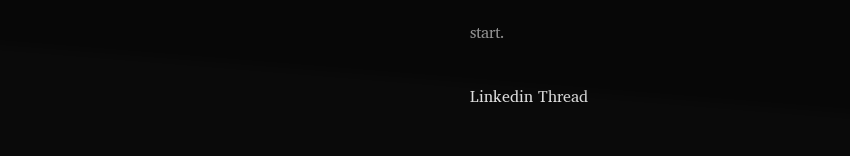start.

Linkedin Thread